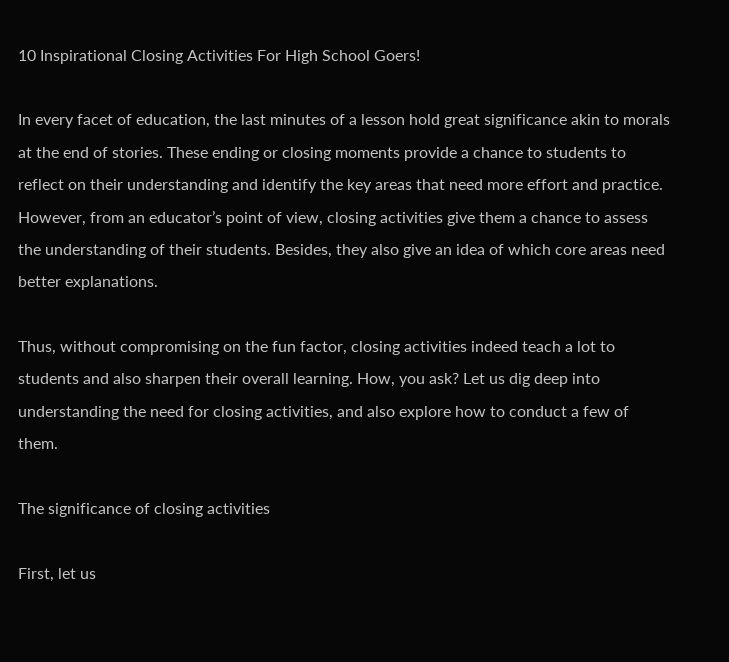10 Inspirational Closing Activities For High School Goers!

In every facet of education, the last minutes of a lesson hold great significance akin to morals at the end of stories. These ending or closing moments provide a chance to students to reflect on their understanding and identify the key areas that need more effort and practice. However, from an educator’s point of view, closing activities give them a chance to assess the understanding of their students. Besides, they also give an idea of which core areas need better explanations.

Thus, without compromising on the fun factor, closing activities indeed teach a lot to students and also sharpen their overall learning. How, you ask? Let us dig deep into understanding the need for closing activities, and also explore how to conduct a few of them.

The significance of closing activities

First, let us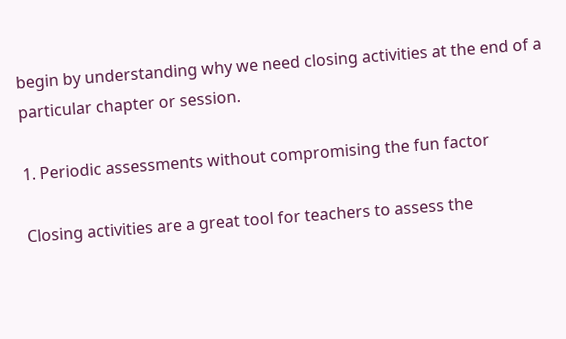begin by understanding why we need closing activities at the end of a particular chapter or session.

1. Periodic assessments without compromising the fun factor

Closing activities are a great tool for teachers to assess the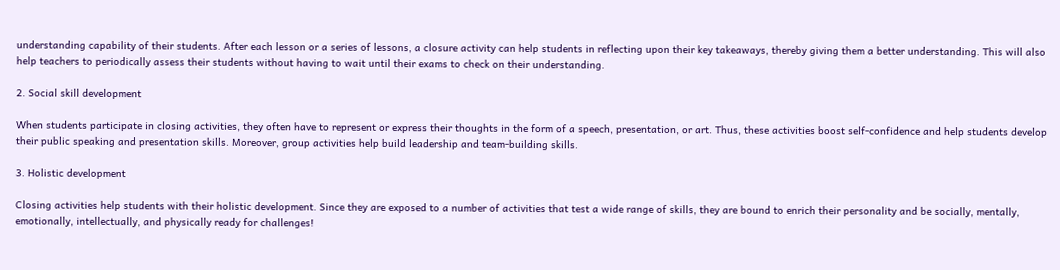understanding capability of their students. After each lesson or a series of lessons, a closure activity can help students in reflecting upon their key takeaways, thereby giving them a better understanding. This will also help teachers to periodically assess their students without having to wait until their exams to check on their understanding.

2. Social skill development

When students participate in closing activities, they often have to represent or express their thoughts in the form of a speech, presentation, or art. Thus, these activities boost self-confidence and help students develop their public speaking and presentation skills. Moreover, group activities help build leadership and team-building skills.

3. Holistic development

Closing activities help students with their holistic development. Since they are exposed to a number of activities that test a wide range of skills, they are bound to enrich their personality and be socially, mentally, emotionally, intellectually, and physically ready for challenges!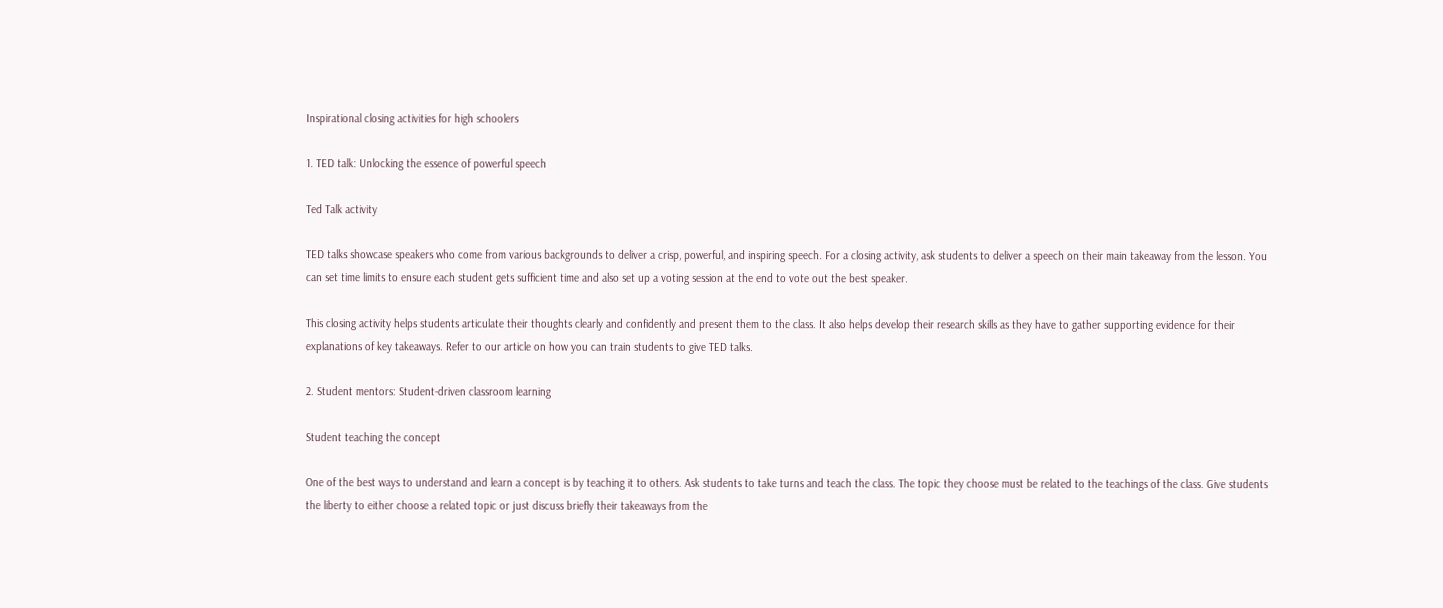Inspirational closing activities for high schoolers

1. TED talk: Unlocking the essence of powerful speech

Ted Talk activity

TED talks showcase speakers who come from various backgrounds to deliver a crisp, powerful, and inspiring speech. For a closing activity, ask students to deliver a speech on their main takeaway from the lesson. You can set time limits to ensure each student gets sufficient time and also set up a voting session at the end to vote out the best speaker.

This closing activity helps students articulate their thoughts clearly and confidently and present them to the class. It also helps develop their research skills as they have to gather supporting evidence for their explanations of key takeaways. Refer to our article on how you can train students to give TED talks.

2. Student mentors: Student-driven classroom learning

Student teaching the concept

One of the best ways to understand and learn a concept is by teaching it to others. Ask students to take turns and teach the class. The topic they choose must be related to the teachings of the class. Give students the liberty to either choose a related topic or just discuss briefly their takeaways from the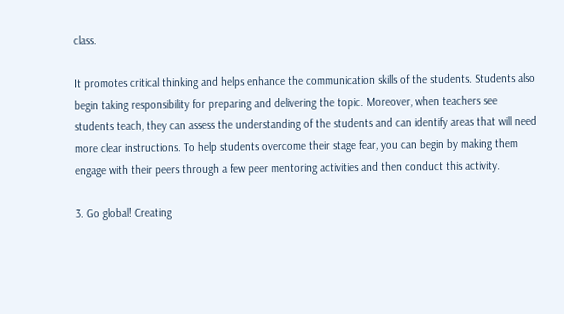class.

It promotes critical thinking and helps enhance the communication skills of the students. Students also begin taking responsibility for preparing and delivering the topic. Moreover, when teachers see students teach, they can assess the understanding of the students and can identify areas that will need more clear instructions. To help students overcome their stage fear, you can begin by making them engage with their peers through a few peer mentoring activities and then conduct this activity.

3. Go global! Creating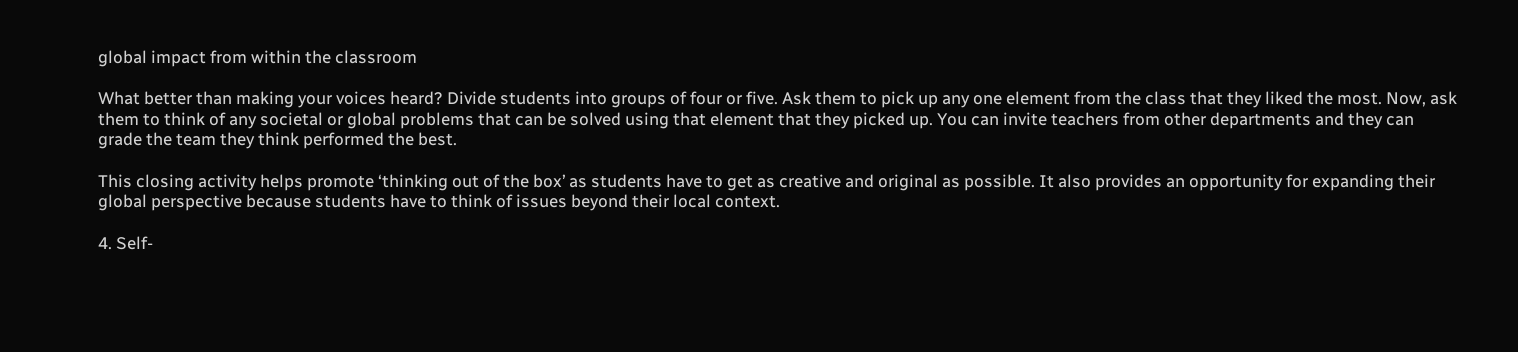global impact from within the classroom

What better than making your voices heard? Divide students into groups of four or five. Ask them to pick up any one element from the class that they liked the most. Now, ask them to think of any societal or global problems that can be solved using that element that they picked up. You can invite teachers from other departments and they can grade the team they think performed the best.

This closing activity helps promote ‘thinking out of the box’ as students have to get as creative and original as possible. It also provides an opportunity for expanding their global perspective because students have to think of issues beyond their local context.

4. Self-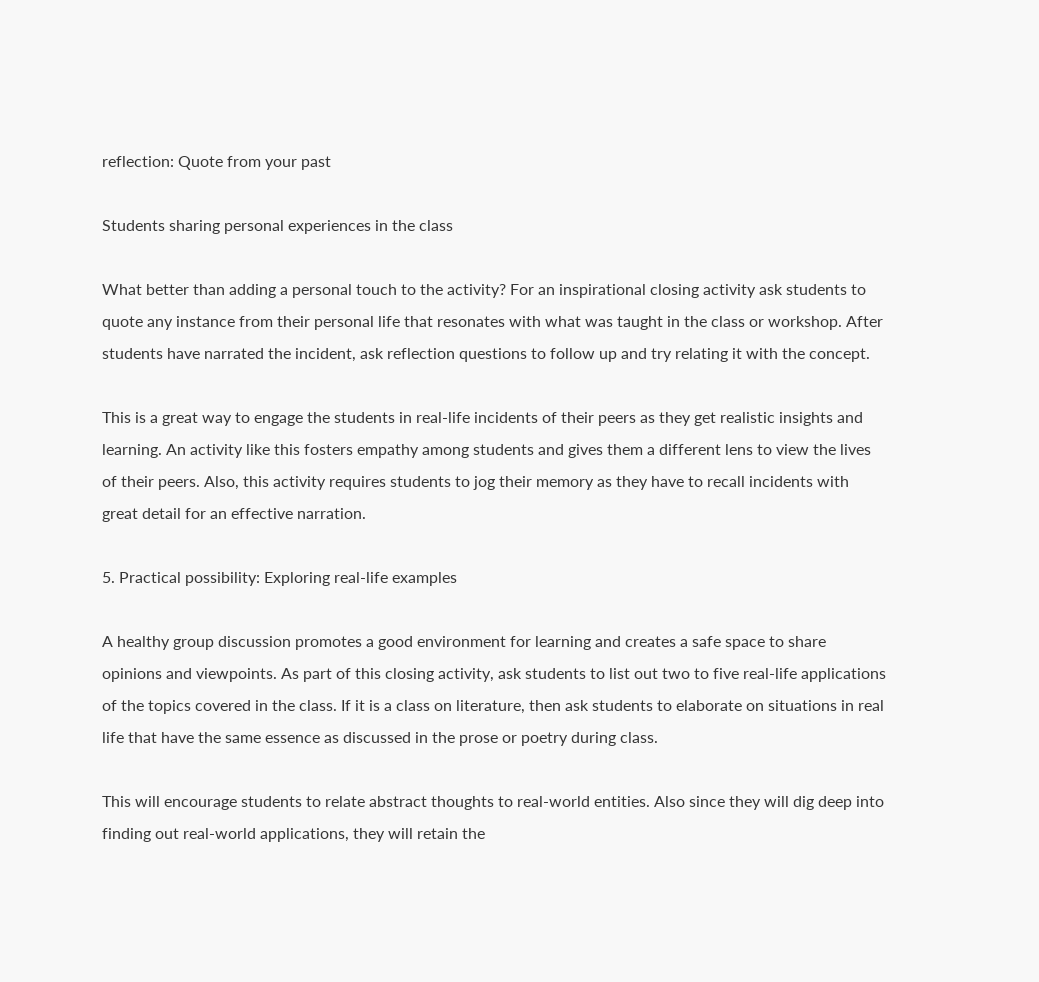reflection: Quote from your past

Students sharing personal experiences in the class

What better than adding a personal touch to the activity? For an inspirational closing activity ask students to quote any instance from their personal life that resonates with what was taught in the class or workshop. After students have narrated the incident, ask reflection questions to follow up and try relating it with the concept.

This is a great way to engage the students in real-life incidents of their peers as they get realistic insights and learning. An activity like this fosters empathy among students and gives them a different lens to view the lives of their peers. Also, this activity requires students to jog their memory as they have to recall incidents with great detail for an effective narration.

5. Practical possibility: Exploring real-life examples

A healthy group discussion promotes a good environment for learning and creates a safe space to share opinions and viewpoints. As part of this closing activity, ask students to list out two to five real-life applications of the topics covered in the class. If it is a class on literature, then ask students to elaborate on situations in real life that have the same essence as discussed in the prose or poetry during class.

This will encourage students to relate abstract thoughts to real-world entities. Also since they will dig deep into finding out real-world applications, they will retain the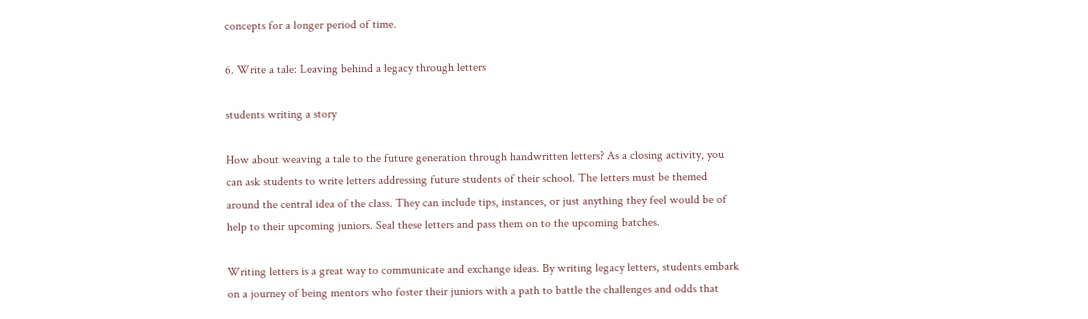concepts for a longer period of time.

6. Write a tale: Leaving behind a legacy through letters

students writing a story

How about weaving a tale to the future generation through handwritten letters? As a closing activity, you can ask students to write letters addressing future students of their school. The letters must be themed around the central idea of the class. They can include tips, instances, or just anything they feel would be of help to their upcoming juniors. Seal these letters and pass them on to the upcoming batches.

Writing letters is a great way to communicate and exchange ideas. By writing legacy letters, students embark on a journey of being mentors who foster their juniors with a path to battle the challenges and odds that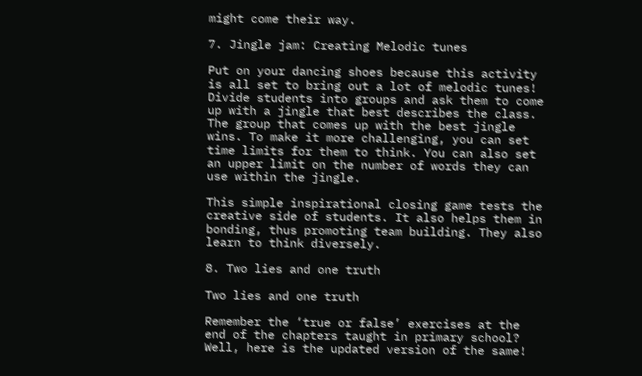might come their way.

7. Jingle jam: Creating Melodic tunes

Put on your dancing shoes because this activity is all set to bring out a lot of melodic tunes! Divide students into groups and ask them to come up with a jingle that best describes the class. The group that comes up with the best jingle wins. To make it more challenging, you can set time limits for them to think. You can also set an upper limit on the number of words they can use within the jingle.

This simple inspirational closing game tests the creative side of students. It also helps them in bonding, thus promoting team building. They also learn to think diversely.

8. Two lies and one truth

Two lies and one truth

Remember the ‘true or false’ exercises at the end of the chapters taught in primary school? Well, here is the updated version of the same!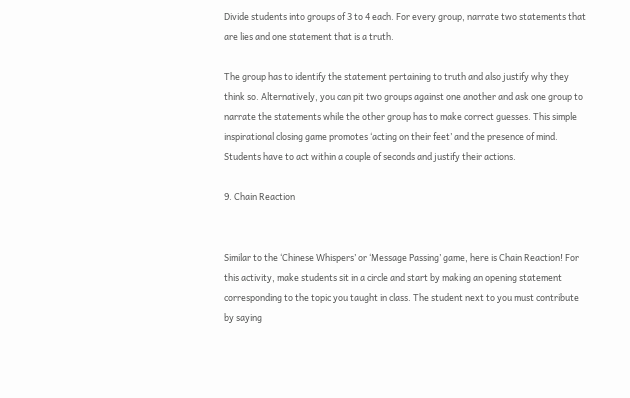Divide students into groups of 3 to 4 each. For every group, narrate two statements that are lies and one statement that is a truth.

The group has to identify the statement pertaining to truth and also justify why they think so. Alternatively, you can pit two groups against one another and ask one group to narrate the statements while the other group has to make correct guesses. This simple inspirational closing game promotes ‘acting on their feet’ and the presence of mind. Students have to act within a couple of seconds and justify their actions.

9. Chain Reaction


Similar to the ‘Chinese Whispers’ or ‘Message Passing’ game, here is Chain Reaction! For this activity, make students sit in a circle and start by making an opening statement corresponding to the topic you taught in class. The student next to you must contribute by saying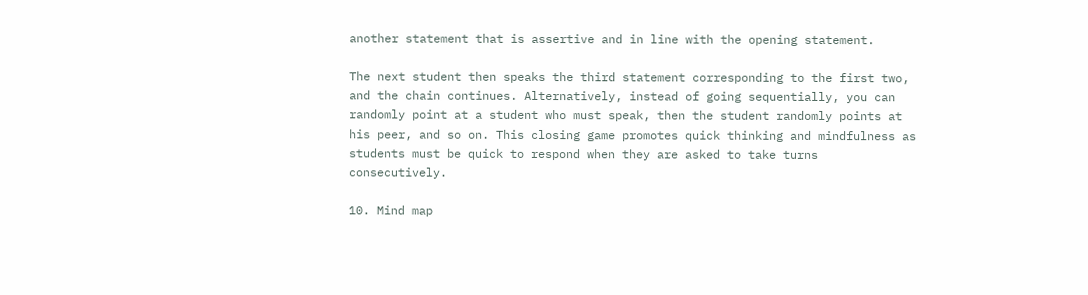another statement that is assertive and in line with the opening statement.

The next student then speaks the third statement corresponding to the first two, and the chain continues. Alternatively, instead of going sequentially, you can randomly point at a student who must speak, then the student randomly points at his peer, and so on. This closing game promotes quick thinking and mindfulness as students must be quick to respond when they are asked to take turns consecutively.

10. Mind map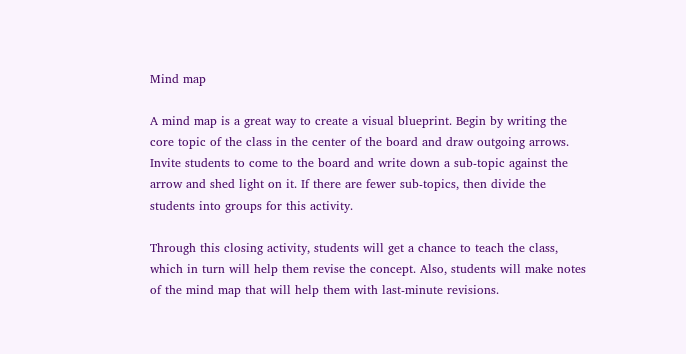Mind map

A mind map is a great way to create a visual blueprint. Begin by writing the core topic of the class in the center of the board and draw outgoing arrows. Invite students to come to the board and write down a sub-topic against the arrow and shed light on it. If there are fewer sub-topics, then divide the students into groups for this activity.

Through this closing activity, students will get a chance to teach the class, which in turn will help them revise the concept. Also, students will make notes of the mind map that will help them with last-minute revisions.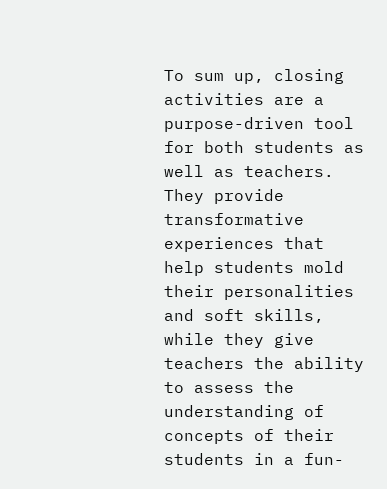To sum up, closing activities are a purpose-driven tool for both students as well as teachers. They provide transformative experiences that help students mold their personalities and soft skills, while they give teachers the ability to assess the understanding of concepts of their students in a fun-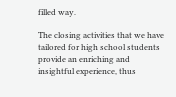filled way.

The closing activities that we have tailored for high school students provide an enriching and insightful experience, thus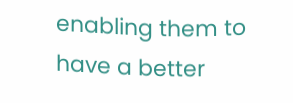enabling them to have a better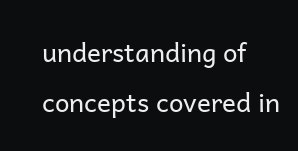understanding of concepts covered in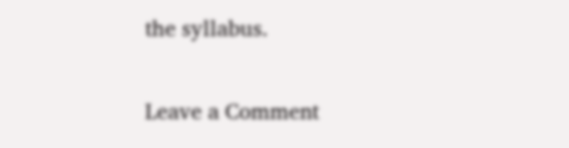the syllabus.

Leave a Comment